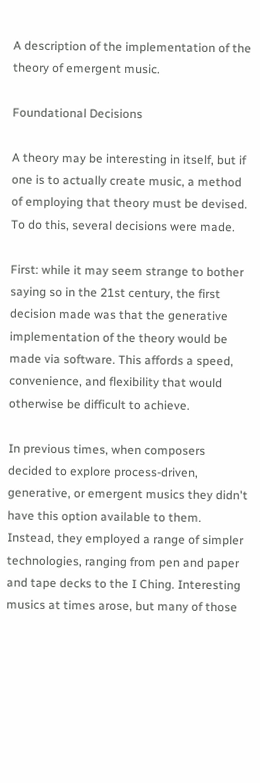A description of the implementation of the theory of emergent music.

Foundational Decisions

A theory may be interesting in itself, but if one is to actually create music, a method of employing that theory must be devised. To do this, several decisions were made.

First: while it may seem strange to bother saying so in the 21st century, the first decision made was that the generative implementation of the theory would be made via software. This affords a speed, convenience, and flexibility that would otherwise be difficult to achieve.

In previous times, when composers decided to explore process-driven, generative, or emergent musics they didn't have this option available to them. Instead, they employed a range of simpler technologies, ranging from pen and paper and tape decks to the I Ching. Interesting musics at times arose, but many of those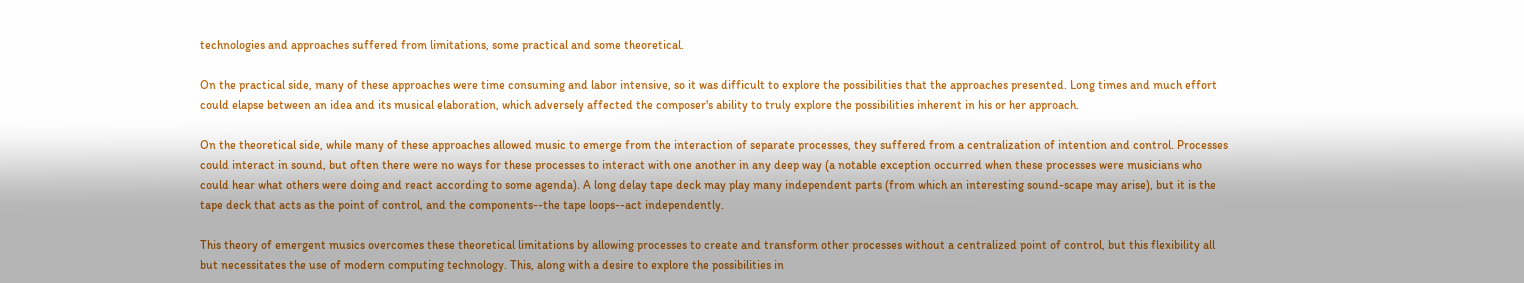technologies and approaches suffered from limitations, some practical and some theoretical.

On the practical side, many of these approaches were time consuming and labor intensive, so it was difficult to explore the possibilities that the approaches presented. Long times and much effort could elapse between an idea and its musical elaboration, which adversely affected the composer's ability to truly explore the possibilities inherent in his or her approach.

On the theoretical side, while many of these approaches allowed music to emerge from the interaction of separate processes, they suffered from a centralization of intention and control. Processes could interact in sound, but often there were no ways for these processes to interact with one another in any deep way (a notable exception occurred when these processes were musicians who could hear what others were doing and react according to some agenda). A long delay tape deck may play many independent parts (from which an interesting sound-scape may arise), but it is the tape deck that acts as the point of control, and the components--the tape loops--act independently.

This theory of emergent musics overcomes these theoretical limitations by allowing processes to create and transform other processes without a centralized point of control, but this flexibility all but necessitates the use of modern computing technology. This, along with a desire to explore the possibilities in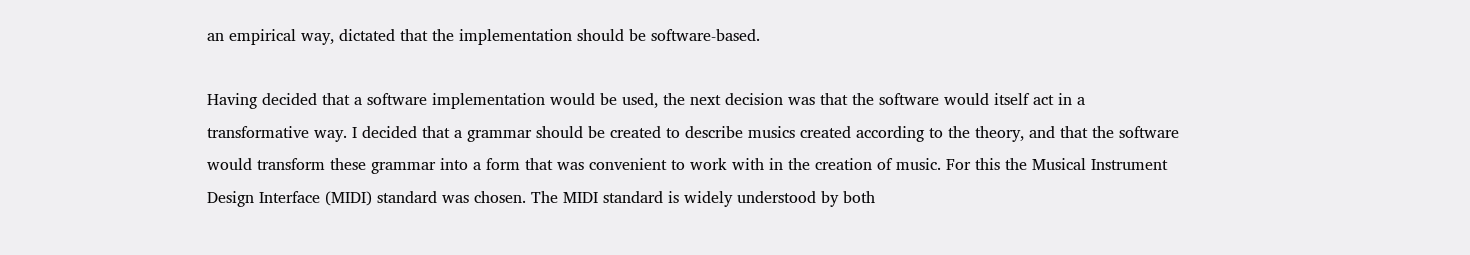an empirical way, dictated that the implementation should be software-based.

Having decided that a software implementation would be used, the next decision was that the software would itself act in a transformative way. I decided that a grammar should be created to describe musics created according to the theory, and that the software would transform these grammar into a form that was convenient to work with in the creation of music. For this the Musical Instrument Design Interface (MIDI) standard was chosen. The MIDI standard is widely understood by both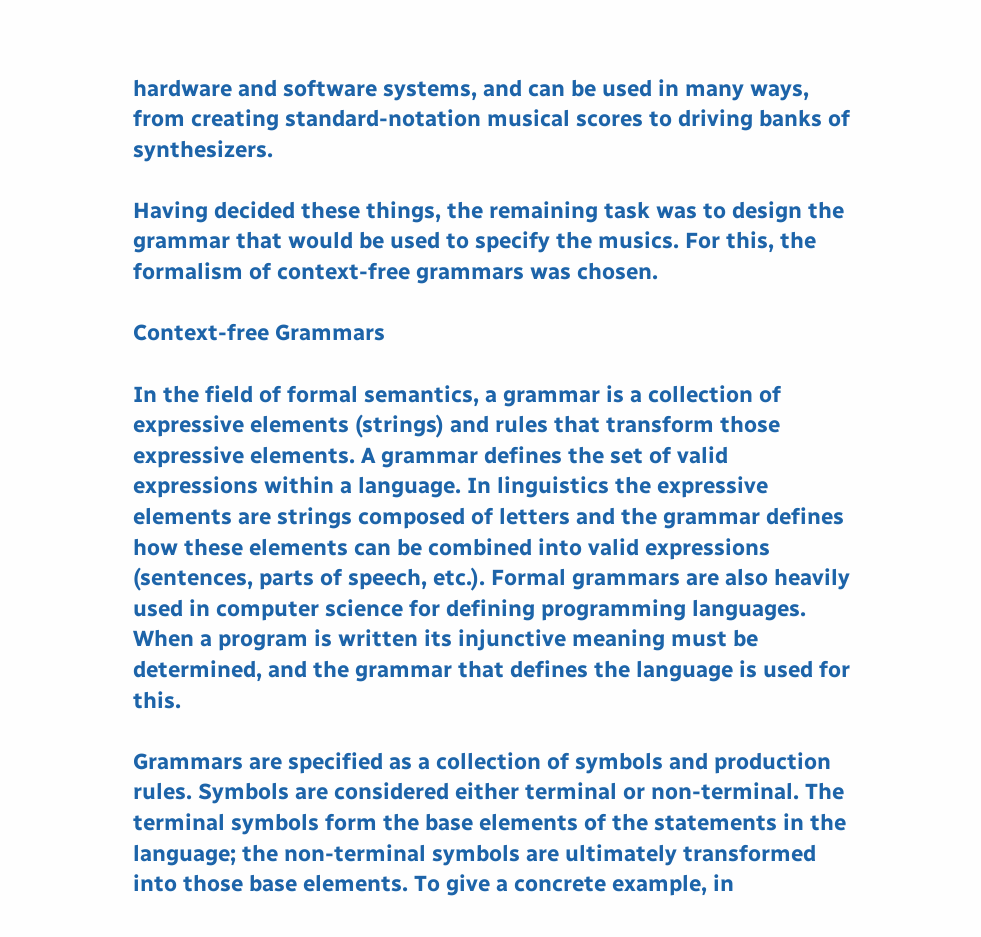hardware and software systems, and can be used in many ways, from creating standard-notation musical scores to driving banks of synthesizers.

Having decided these things, the remaining task was to design the grammar that would be used to specify the musics. For this, the formalism of context-free grammars was chosen.

Context-free Grammars

In the field of formal semantics, a grammar is a collection of expressive elements (strings) and rules that transform those expressive elements. A grammar defines the set of valid expressions within a language. In linguistics the expressive elements are strings composed of letters and the grammar defines how these elements can be combined into valid expressions (sentences, parts of speech, etc.). Formal grammars are also heavily used in computer science for defining programming languages. When a program is written its injunctive meaning must be determined, and the grammar that defines the language is used for this.

Grammars are specified as a collection of symbols and production rules. Symbols are considered either terminal or non-terminal. The terminal symbols form the base elements of the statements in the language; the non-terminal symbols are ultimately transformed into those base elements. To give a concrete example, in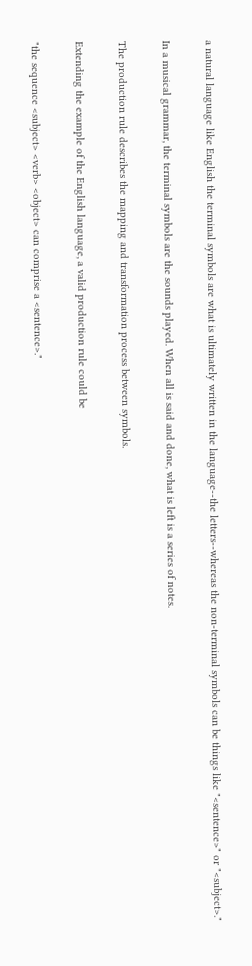a natural language like English the terminal symbols are what is ultimately written in the language--the letters--whereas the non-terminal symbols can be things like "<sentence>" or "<subject>."

In a musical grammar, the terminal symbols are the sounds played. When all is said and done, what is left is a series of notes.

The production rule describes the mapping and transformation process between symbols.

Extending the example of the English language, a valid production rule could be

"the sequence <subject> <verb> <object> can comprise a <sentence>."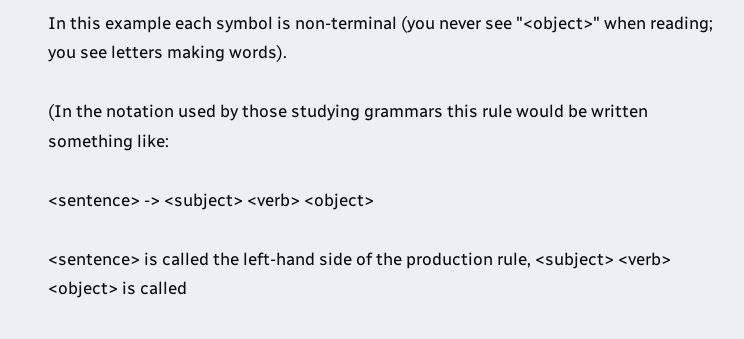In this example each symbol is non-terminal (you never see "<object>" when reading; you see letters making words).

(In the notation used by those studying grammars this rule would be written something like:

<sentence> -> <subject> <verb> <object>

<sentence> is called the left-hand side of the production rule, <subject> <verb> <object> is called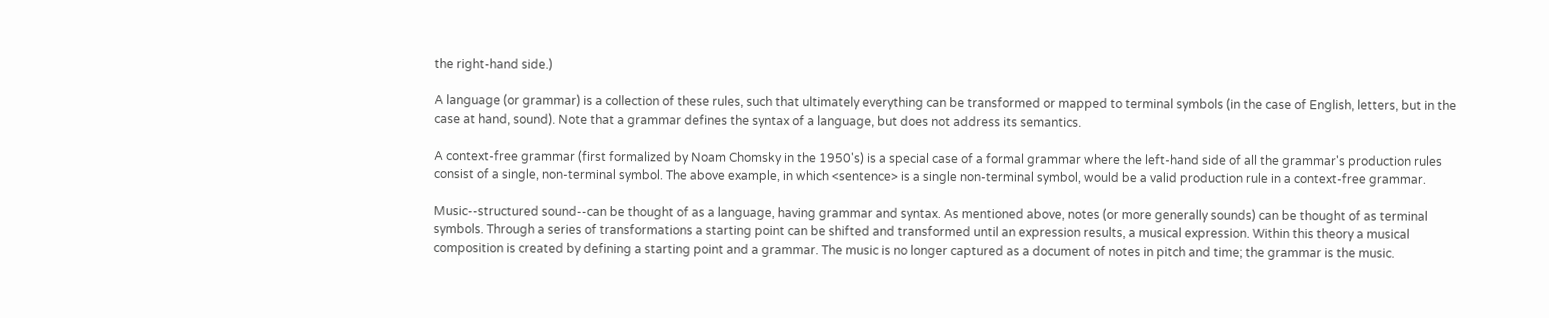the right-hand side.)

A language (or grammar) is a collection of these rules, such that ultimately everything can be transformed or mapped to terminal symbols (in the case of English, letters, but in the case at hand, sound). Note that a grammar defines the syntax of a language, but does not address its semantics.

A context-free grammar (first formalized by Noam Chomsky in the 1950's) is a special case of a formal grammar where the left-hand side of all the grammar's production rules consist of a single, non-terminal symbol. The above example, in which <sentence> is a single non-terminal symbol, would be a valid production rule in a context-free grammar.

Music--structured sound--can be thought of as a language, having grammar and syntax. As mentioned above, notes (or more generally sounds) can be thought of as terminal symbols. Through a series of transformations a starting point can be shifted and transformed until an expression results, a musical expression. Within this theory a musical composition is created by defining a starting point and a grammar. The music is no longer captured as a document of notes in pitch and time; the grammar is the music.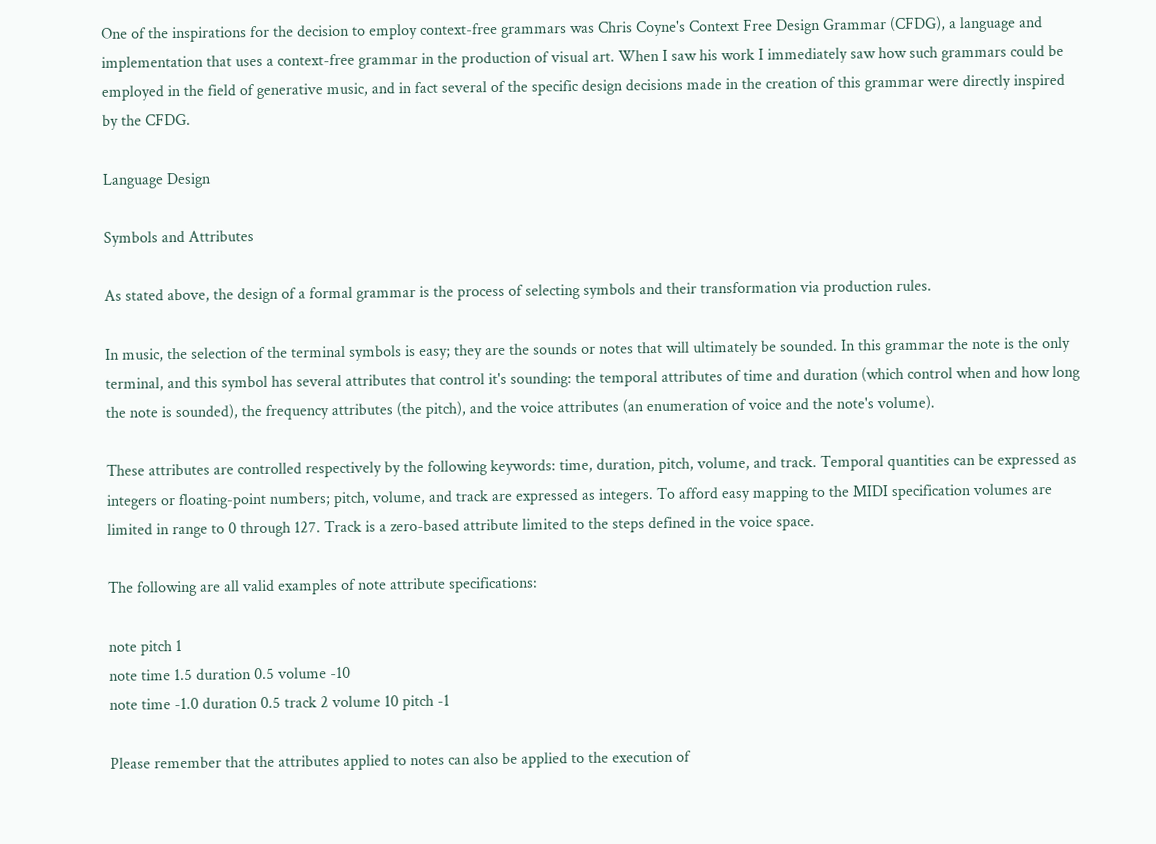One of the inspirations for the decision to employ context-free grammars was Chris Coyne's Context Free Design Grammar (CFDG), a language and implementation that uses a context-free grammar in the production of visual art. When I saw his work I immediately saw how such grammars could be employed in the field of generative music, and in fact several of the specific design decisions made in the creation of this grammar were directly inspired by the CFDG.

Language Design

Symbols and Attributes

As stated above, the design of a formal grammar is the process of selecting symbols and their transformation via production rules.

In music, the selection of the terminal symbols is easy; they are the sounds or notes that will ultimately be sounded. In this grammar the note is the only terminal, and this symbol has several attributes that control it's sounding: the temporal attributes of time and duration (which control when and how long the note is sounded), the frequency attributes (the pitch), and the voice attributes (an enumeration of voice and the note's volume).

These attributes are controlled respectively by the following keywords: time, duration, pitch, volume, and track. Temporal quantities can be expressed as integers or floating-point numbers; pitch, volume, and track are expressed as integers. To afford easy mapping to the MIDI specification volumes are limited in range to 0 through 127. Track is a zero-based attribute limited to the steps defined in the voice space.

The following are all valid examples of note attribute specifications:

note pitch 1
note time 1.5 duration 0.5 volume -10
note time -1.0 duration 0.5 track 2 volume 10 pitch -1

Please remember that the attributes applied to notes can also be applied to the execution of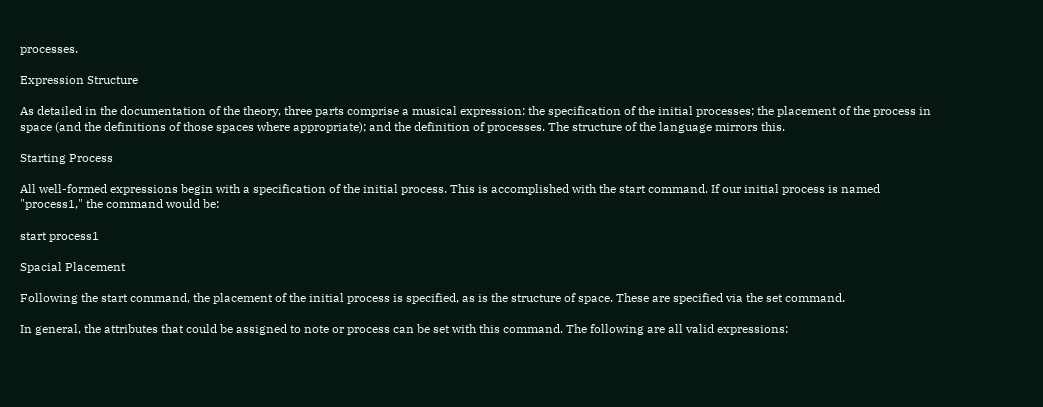processes.

Expression Structure

As detailed in the documentation of the theory, three parts comprise a musical expression: the specification of the initial processes; the placement of the process in space (and the definitions of those spaces where appropriate); and the definition of processes. The structure of the language mirrors this.

Starting Process

All well-formed expressions begin with a specification of the initial process. This is accomplished with the start command. If our initial process is named "process1," the command would be:

start process1

Spacial Placement

Following the start command, the placement of the initial process is specified, as is the structure of space. These are specified via the set command.

In general, the attributes that could be assigned to note or process can be set with this command. The following are all valid expressions: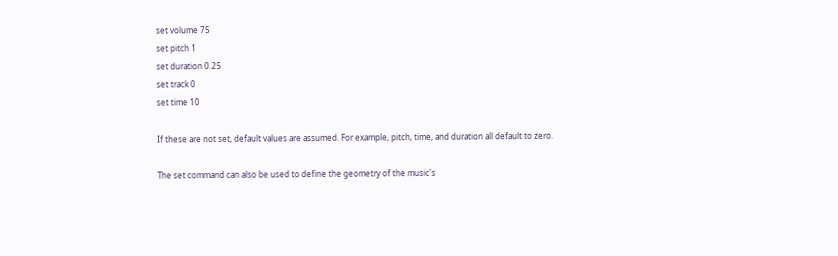set volume 75
set pitch 1
set duration 0.25
set track 0
set time 10

If these are not set, default values are assumed. For example, pitch, time, and duration all default to zero.

The set command can also be used to define the geometry of the music's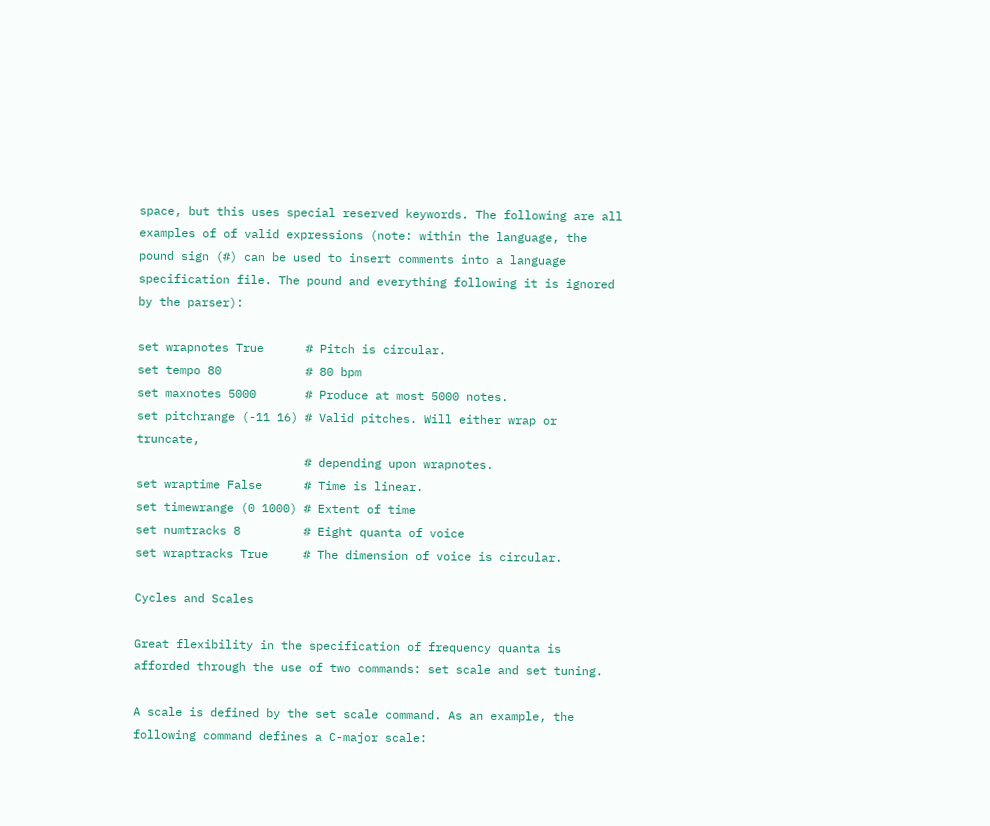space, but this uses special reserved keywords. The following are all examples of of valid expressions (note: within the language, the pound sign (#) can be used to insert comments into a language specification file. The pound and everything following it is ignored by the parser):

set wrapnotes True      # Pitch is circular.
set tempo 80            # 80 bpm
set maxnotes 5000       # Produce at most 5000 notes.
set pitchrange (-11 16) # Valid pitches. Will either wrap or truncate,
                        # depending upon wrapnotes.
set wraptime False      # Time is linear.
set timewrange (0 1000) # Extent of time
set numtracks 8         # Eight quanta of voice
set wraptracks True     # The dimension of voice is circular.

Cycles and Scales

Great flexibility in the specification of frequency quanta is afforded through the use of two commands: set scale and set tuning.

A scale is defined by the set scale command. As an example, the following command defines a C-major scale: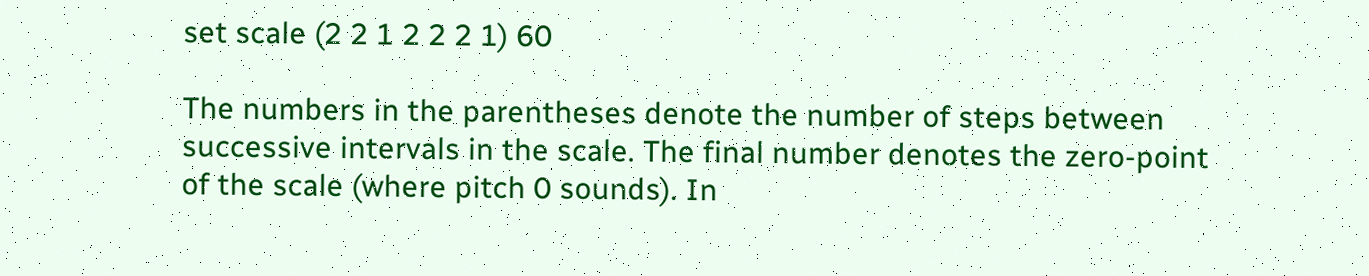set scale (2 2 1 2 2 2 1) 60

The numbers in the parentheses denote the number of steps between successive intervals in the scale. The final number denotes the zero-point of the scale (where pitch 0 sounds). In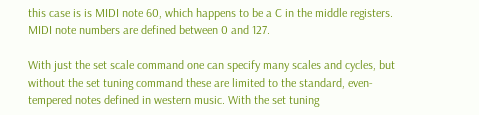this case is is MIDI note 60, which happens to be a C in the middle registers. MIDI note numbers are defined between 0 and 127.

With just the set scale command one can specify many scales and cycles, but without the set tuning command these are limited to the standard, even-tempered notes defined in western music. With the set tuning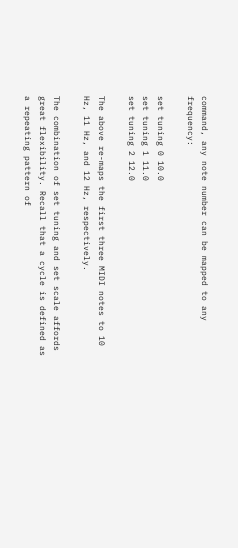command, any note number can be mapped to any frequency:

set tuning 0 10.0
set tuning 1 11.0
set tuning 2 12.0

The above re-maps the first three MIDI notes to 10 Hz, 11 Hz, and 12 Hz, respectively.

The combination of set tuning and set scale affords great flexibility. Recall that a cycle is defined as a repeating pattern of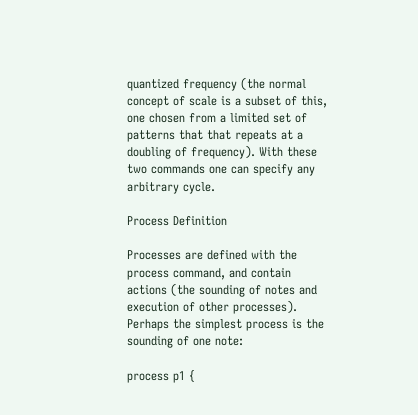quantized frequency (the normal concept of scale is a subset of this, one chosen from a limited set of patterns that that repeats at a doubling of frequency). With these two commands one can specify any arbitrary cycle.

Process Definition

Processes are defined with the process command, and contain actions (the sounding of notes and execution of other processes). Perhaps the simplest process is the sounding of one note:

process p1 {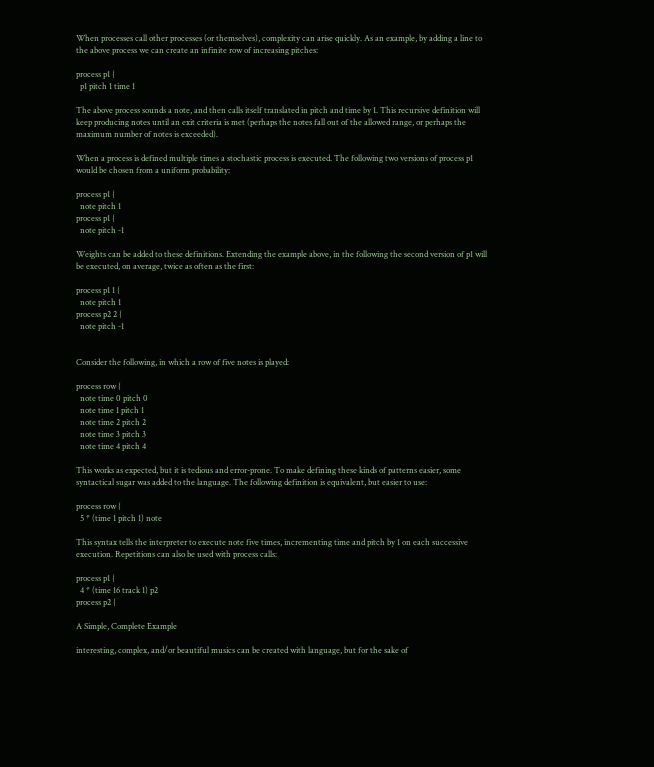When processes call other processes (or themselves), complexity can arise quickly. As an example, by adding a line to the above process we can create an infinite row of increasing pitches:

process p1 {
  p1 pitch 1 time 1

The above process sounds a note, and then calls itself translated in pitch and time by 1. This recursive definition will keep producing notes until an exit criteria is met (perhaps the notes fall out of the allowed range, or perhaps the maximum number of notes is exceeded).

When a process is defined multiple times a stochastic process is executed. The following two versions of process p1 would be chosen from a uniform probability:

process p1 {
  note pitch 1
process p1 {
  note pitch -1

Weights can be added to these definitions. Extending the example above, in the following the second version of p1 will be executed, on average, twice as often as the first:

process p1 1 {
  note pitch 1
process p2 2 {
  note pitch -1


Consider the following, in which a row of five notes is played:

process row {
  note time 0 pitch 0
  note time 1 pitch 1
  note time 2 pitch 2
  note time 3 pitch 3
  note time 4 pitch 4

This works as expected, but it is tedious and error-prone. To make defining these kinds of patterns easier, some syntactical sugar was added to the language. The following definition is equivalent, but easier to use:

process row {
  5 * (time 1 pitch 1) note

This syntax tells the interpreter to execute note five times, incrementing time and pitch by 1 on each successive execution. Repetitions can also be used with process calls:

process p1 {
  4 * (time 16 track 1) p2
process p2 {

A Simple, Complete Example

interesting, complex, and/or beautiful musics can be created with language, but for the sake of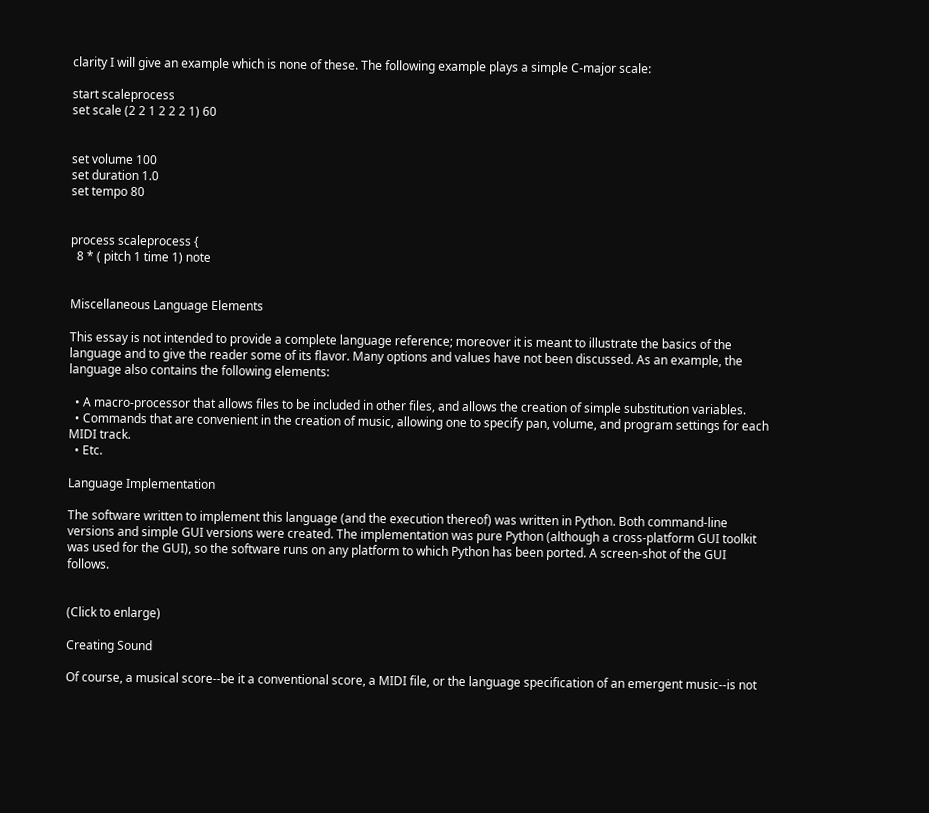clarity I will give an example which is none of these. The following example plays a simple C-major scale:

start scaleprocess
set scale (2 2 1 2 2 2 1) 60


set volume 100
set duration 1.0
set tempo 80


process scaleprocess {
  8 * ( pitch 1 time 1) note


Miscellaneous Language Elements

This essay is not intended to provide a complete language reference; moreover it is meant to illustrate the basics of the language and to give the reader some of its flavor. Many options and values have not been discussed. As an example, the language also contains the following elements:

  • A macro-processor that allows files to be included in other files, and allows the creation of simple substitution variables.
  • Commands that are convenient in the creation of music, allowing one to specify pan, volume, and program settings for each MIDI track.
  • Etc.

Language Implementation

The software written to implement this language (and the execution thereof) was written in Python. Both command-line versions and simple GUI versions were created. The implementation was pure Python (although a cross-platform GUI toolkit was used for the GUI), so the software runs on any platform to which Python has been ported. A screen-shot of the GUI follows.


(Click to enlarge)

Creating Sound

Of course, a musical score--be it a conventional score, a MIDI file, or the language specification of an emergent music--is not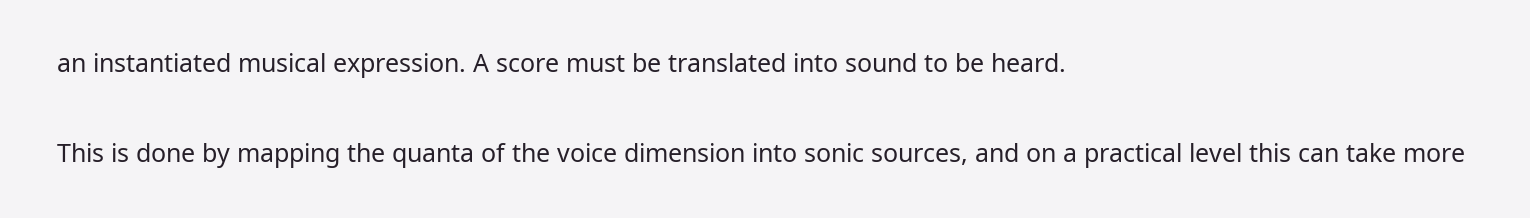an instantiated musical expression. A score must be translated into sound to be heard.

This is done by mapping the quanta of the voice dimension into sonic sources, and on a practical level this can take more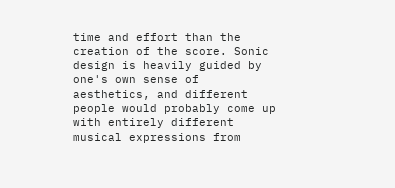time and effort than the creation of the score. Sonic design is heavily guided by one's own sense of aesthetics, and different people would probably come up with entirely different musical expressions from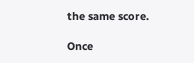the same score.

Once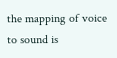the mapping of voice to sound is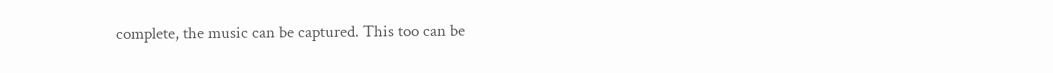complete, the music can be captured. This too can be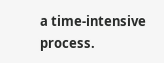a time-intensive process.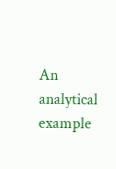An analytical example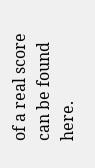of a real score can be found here.